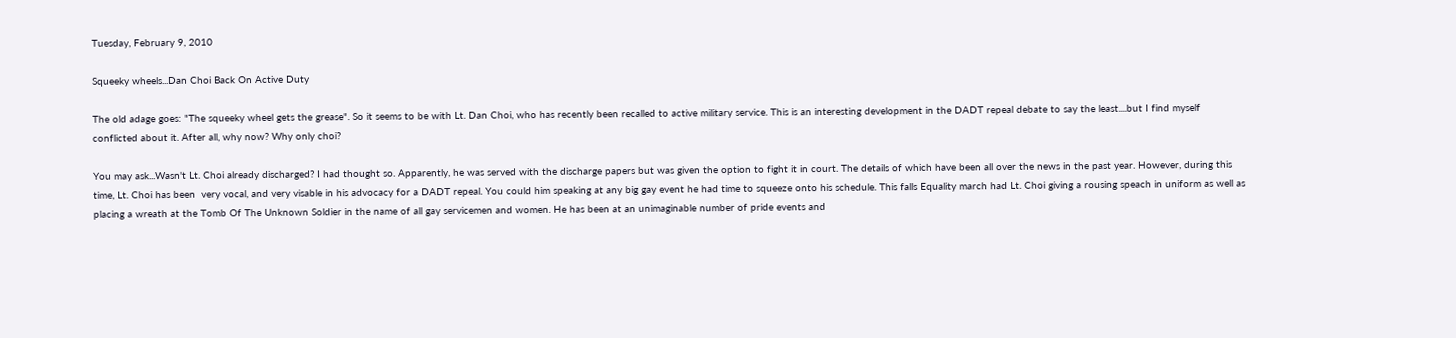Tuesday, February 9, 2010

Squeeky wheels...Dan Choi Back On Active Duty

The old adage goes: "The squeeky wheel gets the grease". So it seems to be with Lt. Dan Choi, who has recently been recalled to active military service. This is an interesting development in the DADT repeal debate to say the least....but I find myself conflicted about it. After all, why now? Why only choi?

You may ask...Wasn't Lt. Choi already discharged? I had thought so. Apparently, he was served with the discharge papers but was given the option to fight it in court. The details of which have been all over the news in the past year. However, during this time, Lt. Choi has been  very vocal, and very visable in his advocacy for a DADT repeal. You could him speaking at any big gay event he had time to squeeze onto his schedule. This falls Equality march had Lt. Choi giving a rousing speach in uniform as well as placing a wreath at the Tomb Of The Unknown Soldier in the name of all gay servicemen and women. He has been at an unimaginable number of pride events and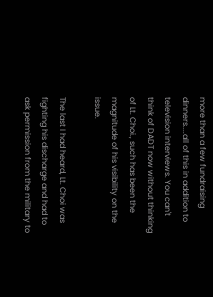more than a few fundraising dinners....all of this in addition to television interviews. You can't think of DADT now without thinking of Lt. Choi., such has been the magnitude of his visibility on the issue.

The last I had heard, Lt. Choi was fighting his discharge and had to ask permission from the military to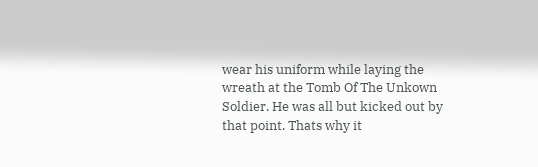wear his uniform while laying the wreath at the Tomb Of The Unkown Soldier. He was all but kicked out by that point. Thats why it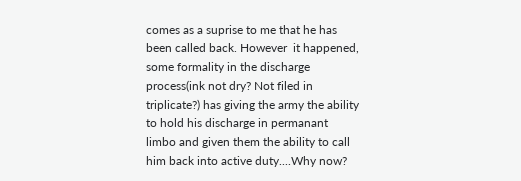comes as a suprise to me that he has been called back. However  it happened, some formality in the discharge process(ink not dry? Not filed in triplicate?) has giving the army the ability to hold his discharge in permanant limbo and given them the ability to call him back into active duty....Why now?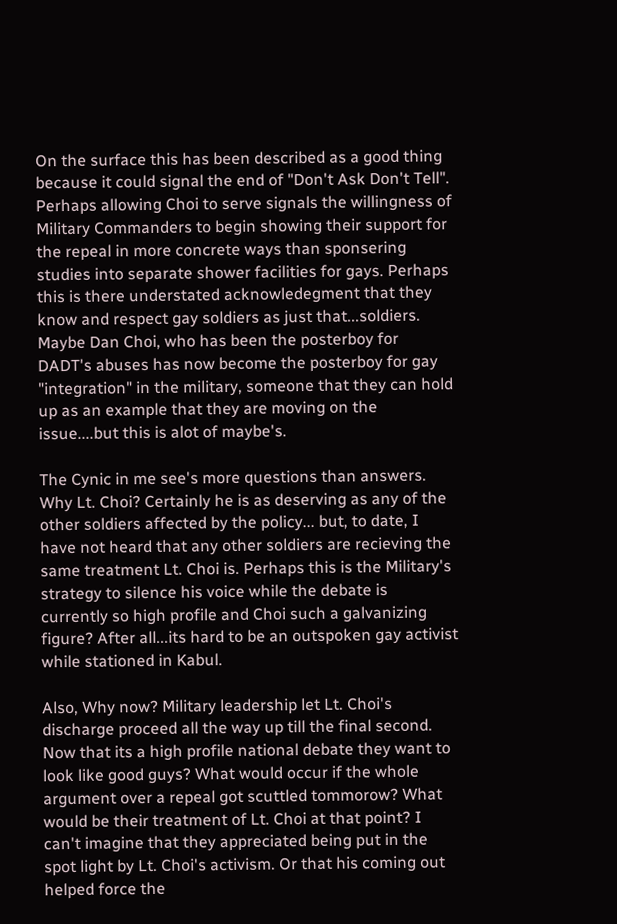On the surface this has been described as a good thing because it could signal the end of "Don't Ask Don't Tell". Perhaps allowing Choi to serve signals the willingness of Military Commanders to begin showing their support for the repeal in more concrete ways than sponsering studies into separate shower facilities for gays. Perhaps this is there understated acknowledegment that they know and respect gay soldiers as just that...soldiers. Maybe Dan Choi, who has been the posterboy for DADT's abuses has now become the posterboy for gay "integration" in the military, someone that they can hold up as an example that they are moving on the issue....but this is alot of maybe's.

The Cynic in me see's more questions than answers. Why Lt. Choi? Certainly he is as deserving as any of the other soldiers affected by the policy... but, to date, I have not heard that any other soldiers are recieving the same treatment Lt. Choi is. Perhaps this is the Military's strategy to silence his voice while the debate is currently so high profile and Choi such a galvanizing figure? After all...its hard to be an outspoken gay activist while stationed in Kabul.

Also, Why now? Military leadership let Lt. Choi's discharge proceed all the way up till the final second. Now that its a high profile national debate they want to look like good guys? What would occur if the whole argument over a repeal got scuttled tommorow? What would be their treatment of Lt. Choi at that point? I can't imagine that they appreciated being put in the spot light by Lt. Choi's activism. Or that his coming out helped force the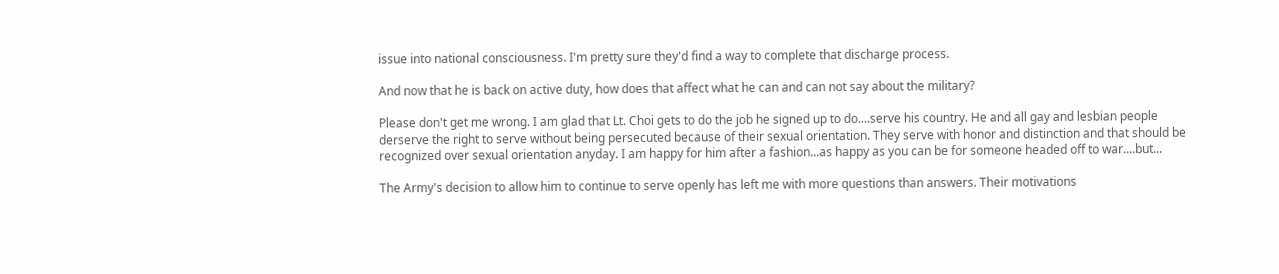issue into national consciousness. I'm pretty sure they'd find a way to complete that discharge process.

And now that he is back on active duty, how does that affect what he can and can not say about the military?

Please don't get me wrong. I am glad that Lt. Choi gets to do the job he signed up to do....serve his country. He and all gay and lesbian people derserve the right to serve without being persecuted because of their sexual orientation. They serve with honor and distinction and that should be recognized over sexual orientation anyday. I am happy for him after a fashion...as happy as you can be for someone headed off to war....but...

The Army's decision to allow him to continue to serve openly has left me with more questions than answers. Their motivations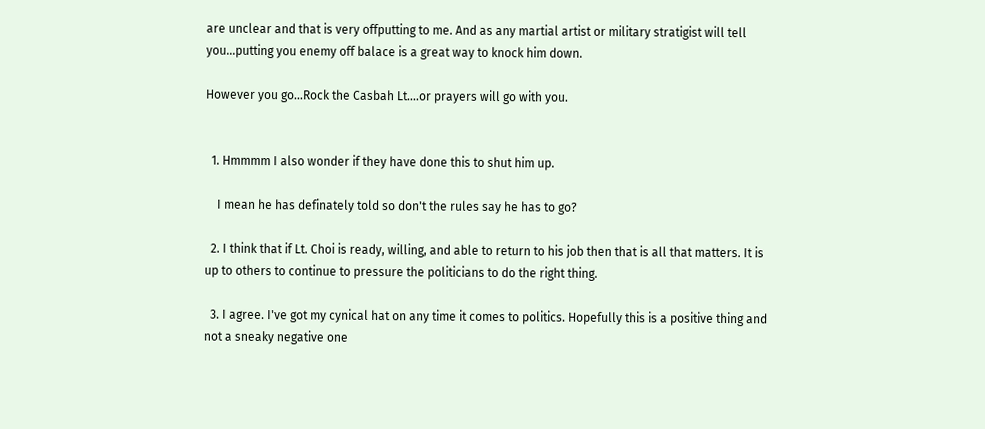are unclear and that is very offputting to me. And as any martial artist or military stratigist will tell you...putting you enemy off balace is a great way to knock him down.

However you go...Rock the Casbah Lt....or prayers will go with you.


  1. Hmmmm I also wonder if they have done this to shut him up.

    I mean he has definately told so don't the rules say he has to go?

  2. I think that if Lt. Choi is ready, willing, and able to return to his job then that is all that matters. It is up to others to continue to pressure the politicians to do the right thing.

  3. I agree. I've got my cynical hat on any time it comes to politics. Hopefully this is a positive thing and not a sneaky negative one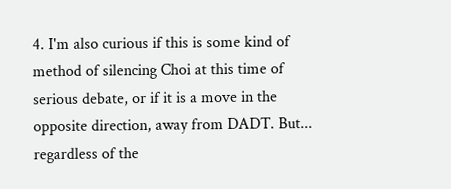4. I'm also curious if this is some kind of method of silencing Choi at this time of serious debate, or if it is a move in the opposite direction, away from DADT. But... regardless of the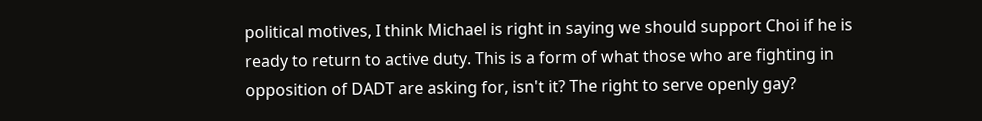political motives, I think Michael is right in saying we should support Choi if he is ready to return to active duty. This is a form of what those who are fighting in opposition of DADT are asking for, isn't it? The right to serve openly gay?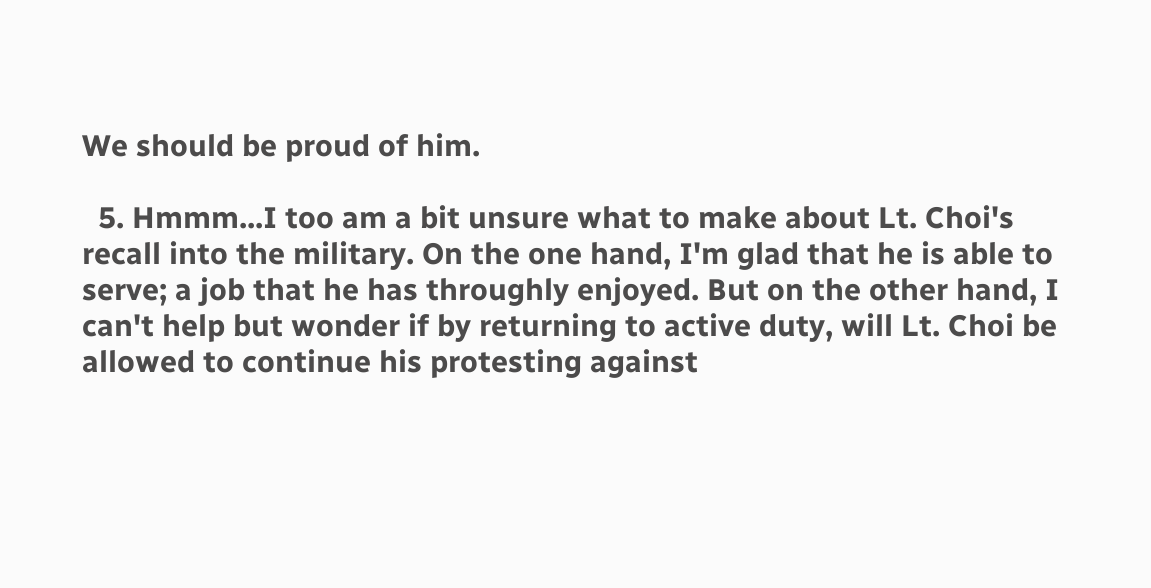We should be proud of him.

  5. Hmmm...I too am a bit unsure what to make about Lt. Choi's recall into the military. On the one hand, I'm glad that he is able to serve; a job that he has throughly enjoyed. But on the other hand, I can't help but wonder if by returning to active duty, will Lt. Choi be allowed to continue his protesting against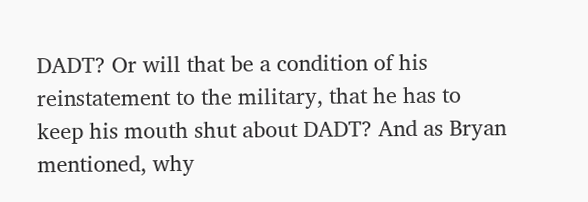DADT? Or will that be a condition of his reinstatement to the military, that he has to keep his mouth shut about DADT? And as Bryan mentioned, why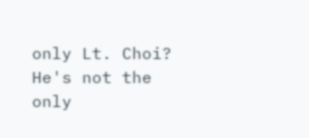only Lt. Choi? He's not the only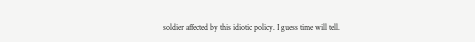soldier affected by this idiotic policy. I guess time will tell.